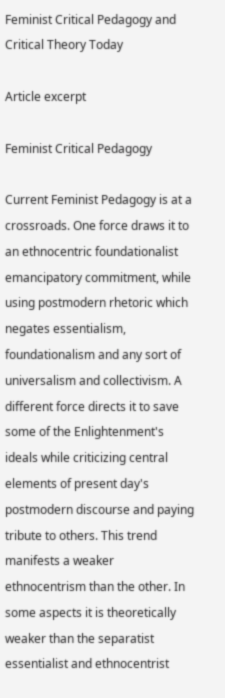Feminist Critical Pedagogy and Critical Theory Today

Article excerpt

Feminist Critical Pedagogy

Current Feminist Pedagogy is at a crossroads. One force draws it to an ethnocentric foundationalist emancipatory commitment, while using postmodern rhetoric which negates essentialism, foundationalism and any sort of universalism and collectivism. A different force directs it to save some of the Enlightenment's ideals while criticizing central elements of present day's postmodern discourse and paying tribute to others. This trend manifests a weaker ethnocentrism than the other. In some aspects it is theoretically weaker than the separatist essentialist and ethnocentrist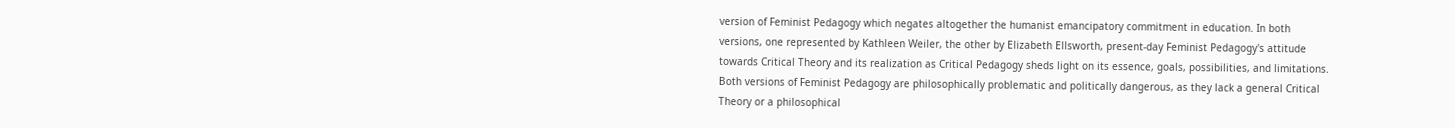version of Feminist Pedagogy which negates altogether the humanist emancipatory commitment in education. In both versions, one represented by Kathleen Weiler, the other by Elizabeth Ellsworth, present-day Feminist Pedagogy's attitude towards Critical Theory and its realization as Critical Pedagogy sheds light on its essence, goals, possibilities, and limitations. Both versions of Feminist Pedagogy are philosophically problematic and politically dangerous, as they lack a general Critical Theory or a philosophical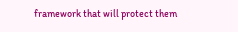framework that will protect them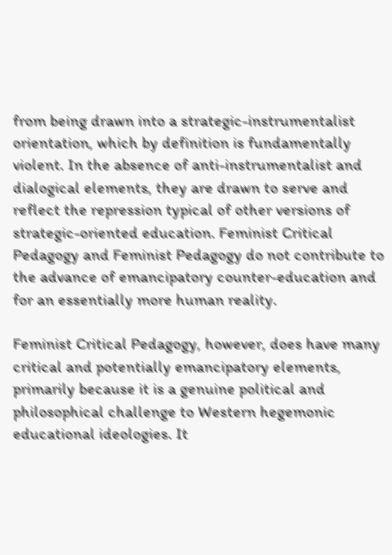from being drawn into a strategic-instrumentalist orientation, which by definition is fundamentally violent. In the absence of anti-instrumentalist and dialogical elements, they are drawn to serve and reflect the repression typical of other versions of strategic-oriented education. Feminist Critical Pedagogy and Feminist Pedagogy do not contribute to the advance of emancipatory counter-education and for an essentially more human reality.

Feminist Critical Pedagogy, however, does have many critical and potentially emancipatory elements, primarily because it is a genuine political and philosophical challenge to Western hegemonic educational ideologies. It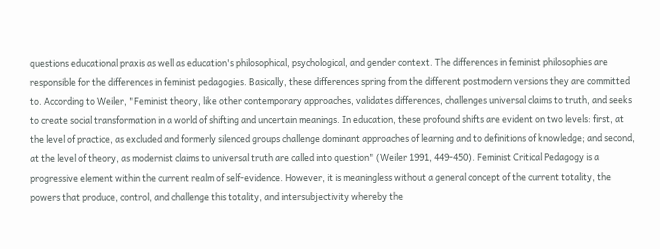questions educational praxis as well as education's philosophical, psychological, and gender context. The differences in feminist philosophies are responsible for the differences in feminist pedagogies. Basically, these differences spring from the different postmodern versions they are committed to. According to Weiler, "Feminist theory, like other contemporary approaches, validates differences, challenges universal claims to truth, and seeks to create social transformation in a world of shifting and uncertain meanings. In education, these profound shifts are evident on two levels: first, at the level of practice, as excluded and formerly silenced groups challenge dominant approaches of learning and to definitions of knowledge; and second, at the level of theory, as modernist claims to universal truth are called into question" (Weiler 1991, 449-450). Feminist Critical Pedagogy is a progressive element within the current realm of self-evidence. However, it is meaningless without a general concept of the current totality, the powers that produce, control, and challenge this totality, and intersubjectivity whereby the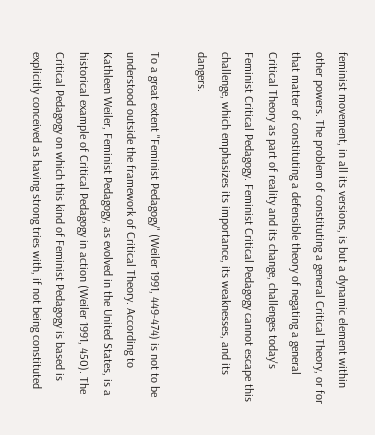feminist movement, in all its versions, is but a dynamic element within other powers. The problem of constituting a general Critical Theory, or for that matter of constituting a defensible theory of negating a general Critical Theory as part of reality and its change, challenges today's Feminist Critical Pedagogy. Feminist Critical Pedagogy cannot escape this challenge, which emphasizes its importance, its weaknesses, and its dangers.

To a great extent "Feminist Pedagogy" (Weiler 1991, 449-474) is not to be understood outside the framework of Critical Theory. According to Kathleen Weiler, Feminist Pedagogy, as evolved in the United States, is a historical example of Critical Pedagogy in action (Weiler 1991, 450). The Critical Pedagogy on which this kind of Feminist Pedagogy is based is explicitly conceived as having strong tries with, if not being constituted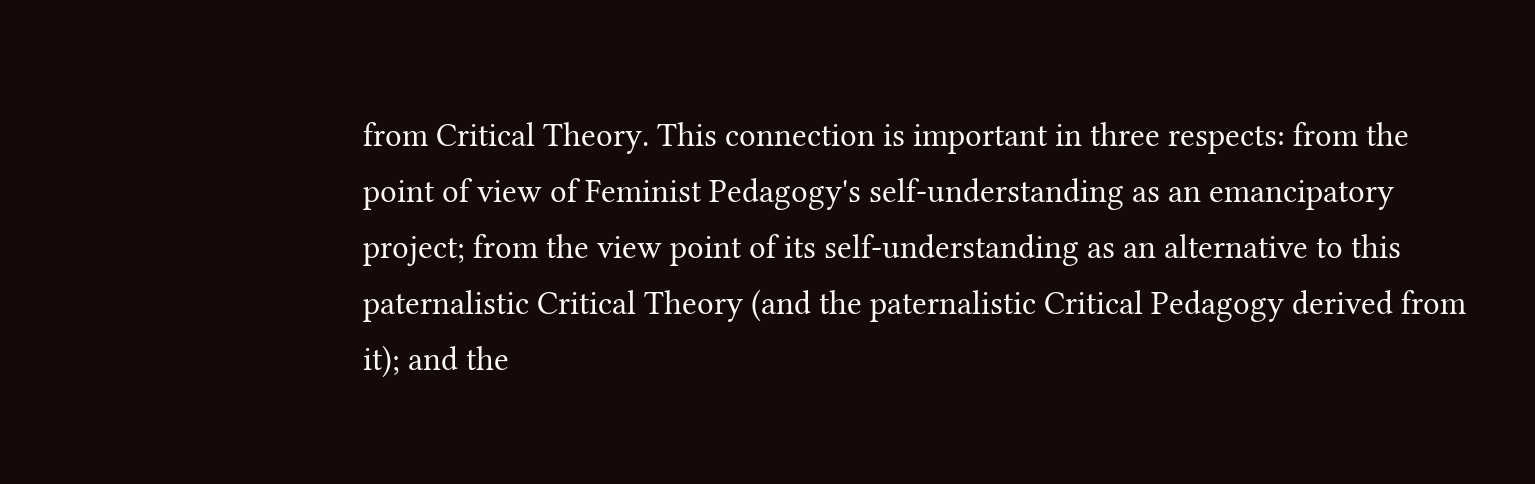from Critical Theory. This connection is important in three respects: from the point of view of Feminist Pedagogy's self-understanding as an emancipatory project; from the view point of its self-understanding as an alternative to this paternalistic Critical Theory (and the paternalistic Critical Pedagogy derived from it); and the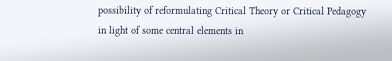possibility of reformulating Critical Theory or Critical Pedagogy in light of some central elements in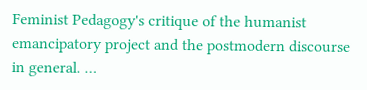Feminist Pedagogy's critique of the humanist emancipatory project and the postmodern discourse in general. …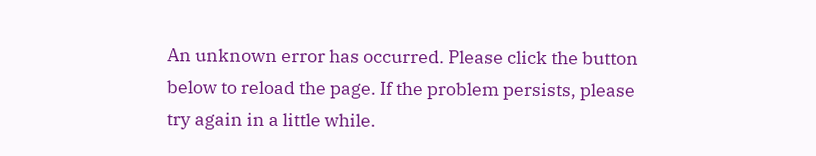An unknown error has occurred. Please click the button below to reload the page. If the problem persists, please try again in a little while.